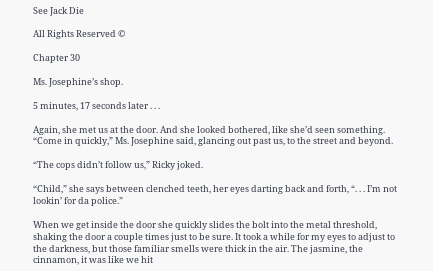See Jack Die

All Rights Reserved ©

Chapter 30

Ms. Josephine’s shop.

5 minutes, 17 seconds later . . .

Again, she met us at the door. And she looked bothered, like she’d seen something. “Come in quickly,” Ms. Josephine said, glancing out past us, to the street and beyond.

“The cops didn’t follow us,” Ricky joked.

“Child,” she says between clenched teeth, her eyes darting back and forth, “. . . I’m not lookin’ for da police.”

When we get inside the door she quickly slides the bolt into the metal threshold, shaking the door a couple times just to be sure. It took a while for my eyes to adjust to the darkness, but those familiar smells were thick in the air. The jasmine, the cinnamon, it was like we hit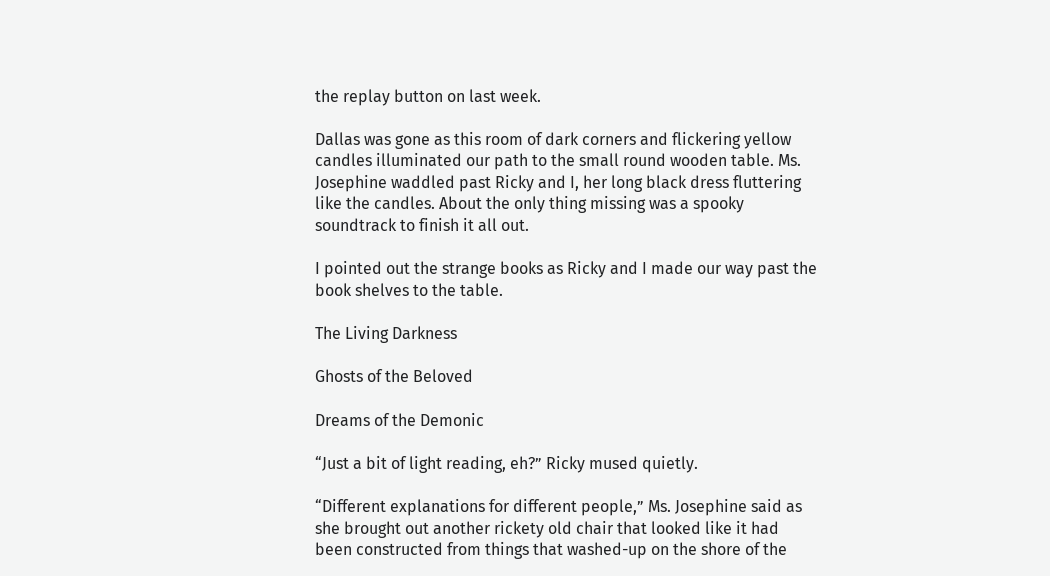the replay button on last week.

Dallas was gone as this room of dark corners and flickering yellow candles illuminated our path to the small round wooden table. Ms. Josephine waddled past Ricky and I, her long black dress fluttering like the candles. About the only thing missing was a spooky soundtrack to finish it all out.

I pointed out the strange books as Ricky and I made our way past the book shelves to the table.

The Living Darkness

Ghosts of the Beloved

Dreams of the Demonic

“Just a bit of light reading, eh?” Ricky mused quietly.

“Different explanations for different people,” Ms. Josephine said as she brought out another rickety old chair that looked like it had been constructed from things that washed-up on the shore of the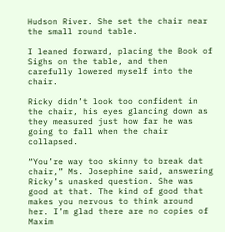Hudson River. She set the chair near the small round table.

I leaned forward, placing the Book of Sighs on the table, and then carefully lowered myself into the chair.

Ricky didn’t look too confident in the chair, his eyes glancing down as they measured just how far he was going to fall when the chair collapsed.

“You’re way too skinny to break dat chair,” Ms. Josephine said, answering Ricky’s unasked question. She was good at that. The kind of good that makes you nervous to think around her. I’m glad there are no copies of Maxim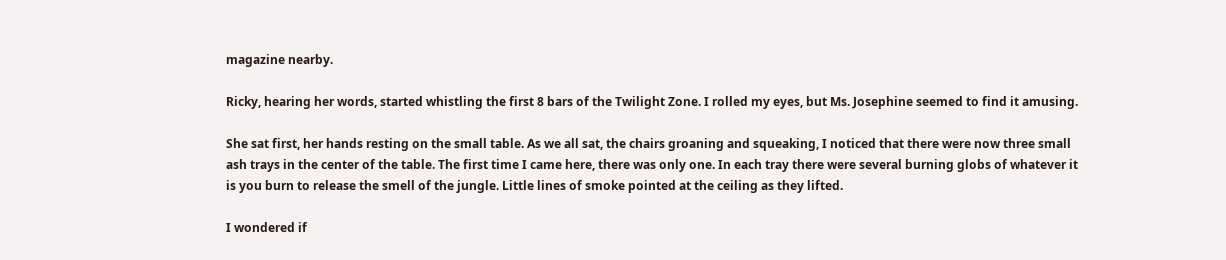magazine nearby.

Ricky, hearing her words, started whistling the first 8 bars of the Twilight Zone. I rolled my eyes, but Ms. Josephine seemed to find it amusing.

She sat first, her hands resting on the small table. As we all sat, the chairs groaning and squeaking, I noticed that there were now three small ash trays in the center of the table. The first time I came here, there was only one. In each tray there were several burning globs of whatever it is you burn to release the smell of the jungle. Little lines of smoke pointed at the ceiling as they lifted.

I wondered if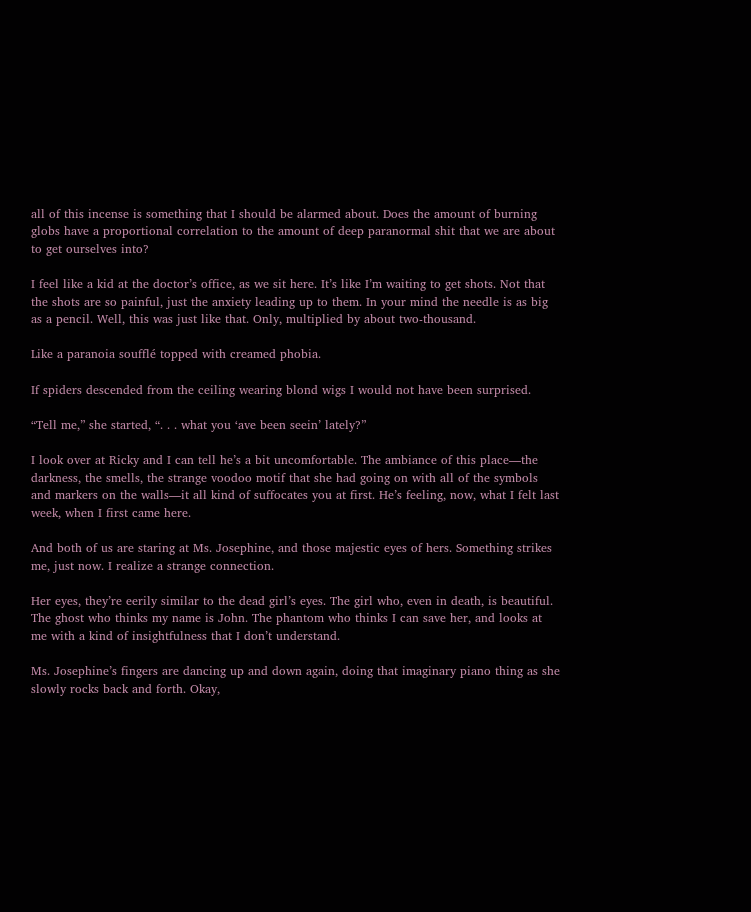all of this incense is something that I should be alarmed about. Does the amount of burning globs have a proportional correlation to the amount of deep paranormal shit that we are about to get ourselves into?

I feel like a kid at the doctor’s office, as we sit here. It’s like I’m waiting to get shots. Not that the shots are so painful, just the anxiety leading up to them. In your mind the needle is as big as a pencil. Well, this was just like that. Only, multiplied by about two-thousand.

Like a paranoia soufflé topped with creamed phobia.

If spiders descended from the ceiling wearing blond wigs I would not have been surprised.

“Tell me,” she started, “. . . what you ‘ave been seein’ lately?”

I look over at Ricky and I can tell he’s a bit uncomfortable. The ambiance of this place—the darkness, the smells, the strange voodoo motif that she had going on with all of the symbols and markers on the walls—it all kind of suffocates you at first. He’s feeling, now, what I felt last week, when I first came here.

And both of us are staring at Ms. Josephine, and those majestic eyes of hers. Something strikes me, just now. I realize a strange connection.

Her eyes, they’re eerily similar to the dead girl’s eyes. The girl who, even in death, is beautiful. The ghost who thinks my name is John. The phantom who thinks I can save her, and looks at me with a kind of insightfulness that I don’t understand.

Ms. Josephine’s fingers are dancing up and down again, doing that imaginary piano thing as she slowly rocks back and forth. Okay,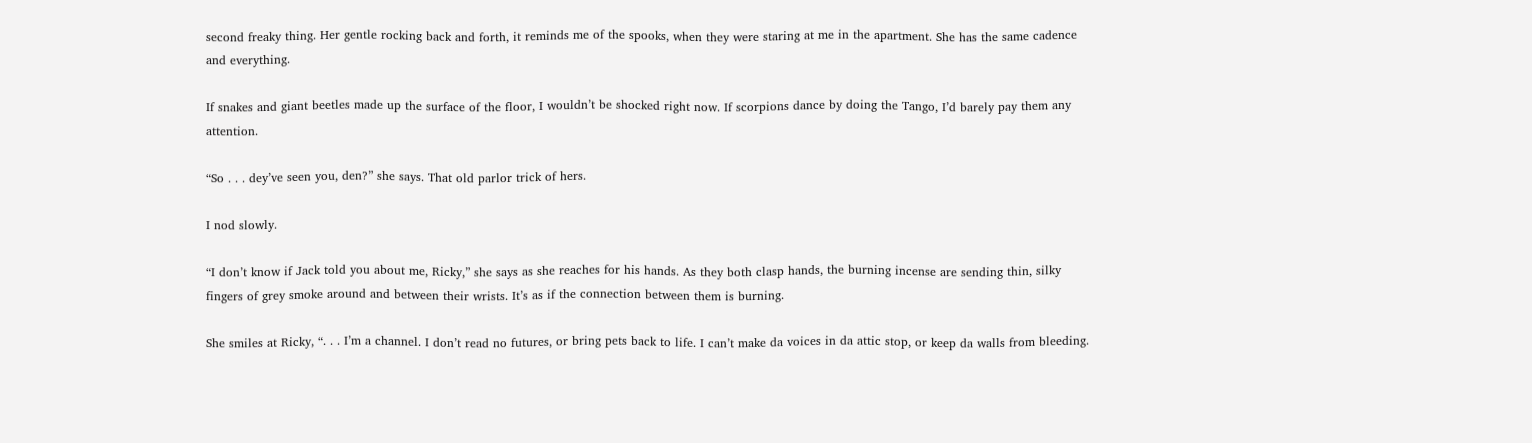second freaky thing. Her gentle rocking back and forth, it reminds me of the spooks, when they were staring at me in the apartment. She has the same cadence and everything.

If snakes and giant beetles made up the surface of the floor, I wouldn’t be shocked right now. If scorpions dance by doing the Tango, I’d barely pay them any attention.

“So . . . dey’ve seen you, den?” she says. That old parlor trick of hers.

I nod slowly.

“I don’t know if Jack told you about me, Ricky,” she says as she reaches for his hands. As they both clasp hands, the burning incense are sending thin, silky fingers of grey smoke around and between their wrists. It’s as if the connection between them is burning.

She smiles at Ricky, “. . . I’m a channel. I don’t read no futures, or bring pets back to life. I can’t make da voices in da attic stop, or keep da walls from bleeding.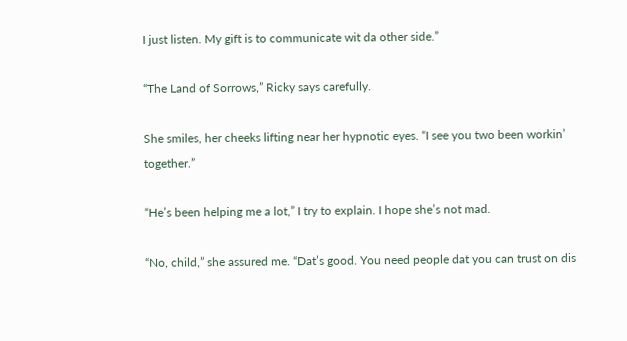I just listen. My gift is to communicate wit da other side.”

“The Land of Sorrows,” Ricky says carefully.

She smiles, her cheeks lifting near her hypnotic eyes. “I see you two been workin’ together.”

“He’s been helping me a lot,” I try to explain. I hope she’s not mad.

“No, child,” she assured me. “Dat’s good. You need people dat you can trust on dis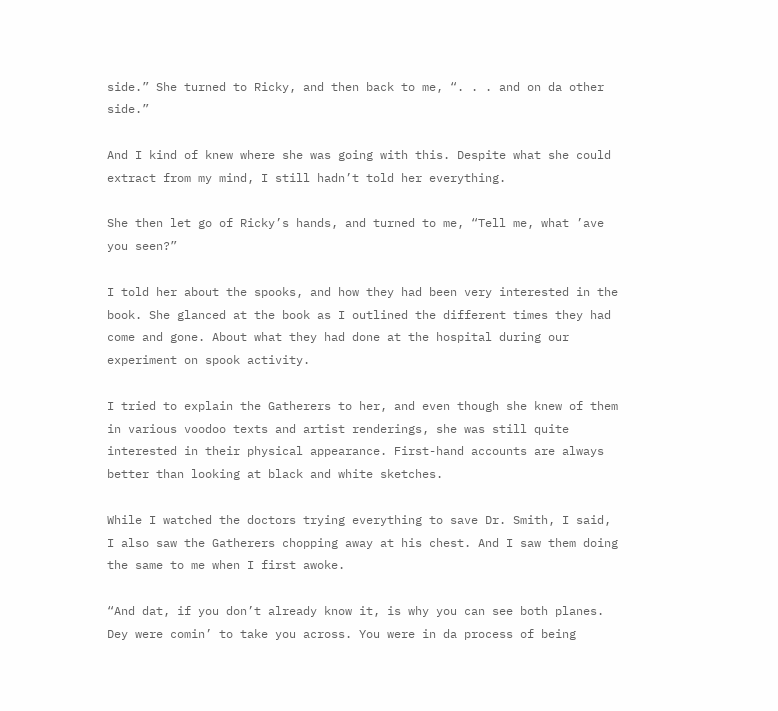side.” She turned to Ricky, and then back to me, “. . . and on da other side.”

And I kind of knew where she was going with this. Despite what she could extract from my mind, I still hadn’t told her everything.

She then let go of Ricky’s hands, and turned to me, “Tell me, what ’ave you seen?”

I told her about the spooks, and how they had been very interested in the book. She glanced at the book as I outlined the different times they had come and gone. About what they had done at the hospital during our experiment on spook activity.

I tried to explain the Gatherers to her, and even though she knew of them in various voodoo texts and artist renderings, she was still quite interested in their physical appearance. First-hand accounts are always better than looking at black and white sketches.

While I watched the doctors trying everything to save Dr. Smith, I said, I also saw the Gatherers chopping away at his chest. And I saw them doing the same to me when I first awoke.

“And dat, if you don’t already know it, is why you can see both planes. Dey were comin’ to take you across. You were in da process of being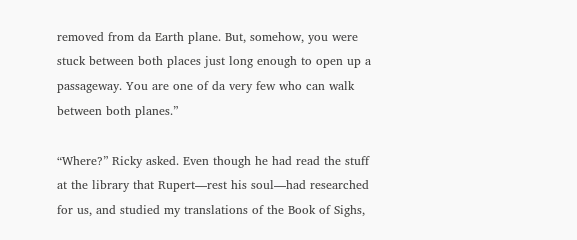removed from da Earth plane. But, somehow, you were stuck between both places just long enough to open up a passageway. You are one of da very few who can walk between both planes.”

“Where?” Ricky asked. Even though he had read the stuff at the library that Rupert—rest his soul—had researched for us, and studied my translations of the Book of Sighs,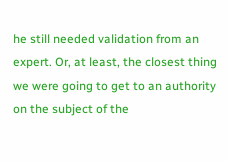he still needed validation from an expert. Or, at least, the closest thing we were going to get to an authority on the subject of the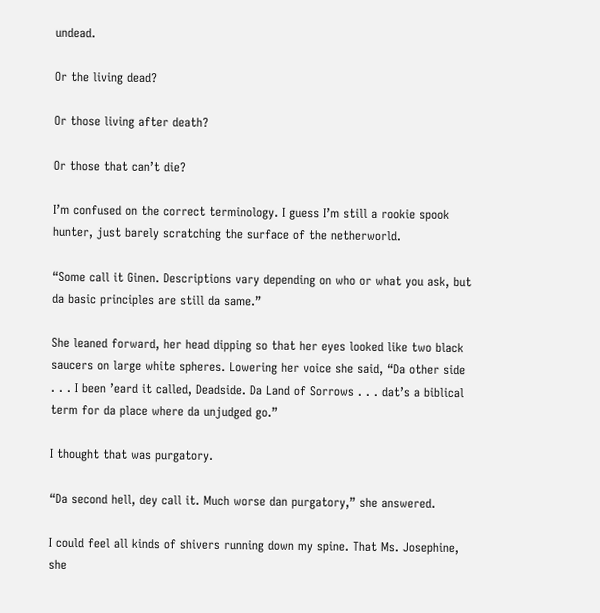undead.

Or the living dead?

Or those living after death?

Or those that can’t die?

I’m confused on the correct terminology. I guess I’m still a rookie spook hunter, just barely scratching the surface of the netherworld.

“Some call it Ginen. Descriptions vary depending on who or what you ask, but da basic principles are still da same.”

She leaned forward, her head dipping so that her eyes looked like two black saucers on large white spheres. Lowering her voice she said, “Da other side . . . I been ’eard it called, Deadside. Da Land of Sorrows . . . dat’s a biblical term for da place where da unjudged go.”

I thought that was purgatory.

“Da second hell, dey call it. Much worse dan purgatory,” she answered.

I could feel all kinds of shivers running down my spine. That Ms. Josephine, she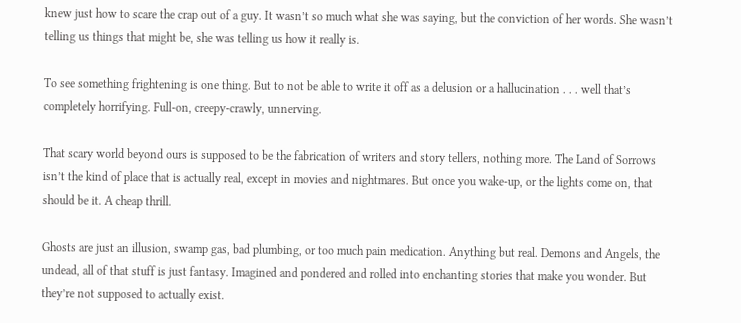knew just how to scare the crap out of a guy. It wasn’t so much what she was saying, but the conviction of her words. She wasn’t telling us things that might be, she was telling us how it really is.

To see something frightening is one thing. But to not be able to write it off as a delusion or a hallucination . . . well that’s completely horrifying. Full-on, creepy-crawly, unnerving.

That scary world beyond ours is supposed to be the fabrication of writers and story tellers, nothing more. The Land of Sorrows isn’t the kind of place that is actually real, except in movies and nightmares. But once you wake-up, or the lights come on, that should be it. A cheap thrill.

Ghosts are just an illusion, swamp gas, bad plumbing, or too much pain medication. Anything but real. Demons and Angels, the undead, all of that stuff is just fantasy. Imagined and pondered and rolled into enchanting stories that make you wonder. But they’re not supposed to actually exist.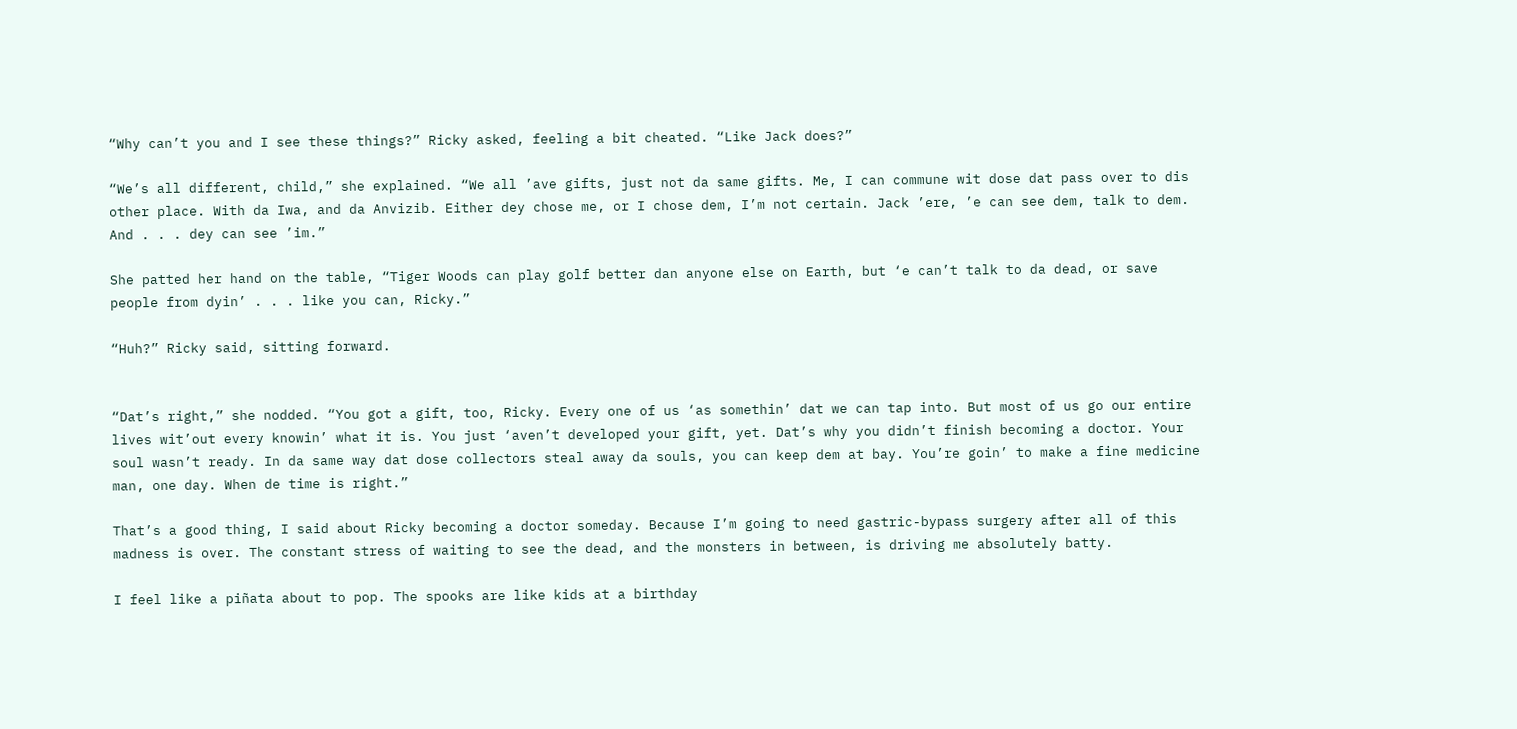“Why can’t you and I see these things?” Ricky asked, feeling a bit cheated. “Like Jack does?”

“We’s all different, child,” she explained. “We all ’ave gifts, just not da same gifts. Me, I can commune wit dose dat pass over to dis other place. With da Iwa, and da Anvizib. Either dey chose me, or I chose dem, I’m not certain. Jack ’ere, ’e can see dem, talk to dem. And . . . dey can see ’im.”

She patted her hand on the table, “Tiger Woods can play golf better dan anyone else on Earth, but ‘e can’t talk to da dead, or save people from dyin’ . . . like you can, Ricky.”

“Huh?” Ricky said, sitting forward.


“Dat’s right,” she nodded. “You got a gift, too, Ricky. Every one of us ‘as somethin’ dat we can tap into. But most of us go our entire lives wit’out every knowin’ what it is. You just ‘aven’t developed your gift, yet. Dat’s why you didn’t finish becoming a doctor. Your soul wasn’t ready. In da same way dat dose collectors steal away da souls, you can keep dem at bay. You’re goin’ to make a fine medicine man, one day. When de time is right.”

That’s a good thing, I said about Ricky becoming a doctor someday. Because I’m going to need gastric-bypass surgery after all of this madness is over. The constant stress of waiting to see the dead, and the monsters in between, is driving me absolutely batty.

I feel like a piñata about to pop. The spooks are like kids at a birthday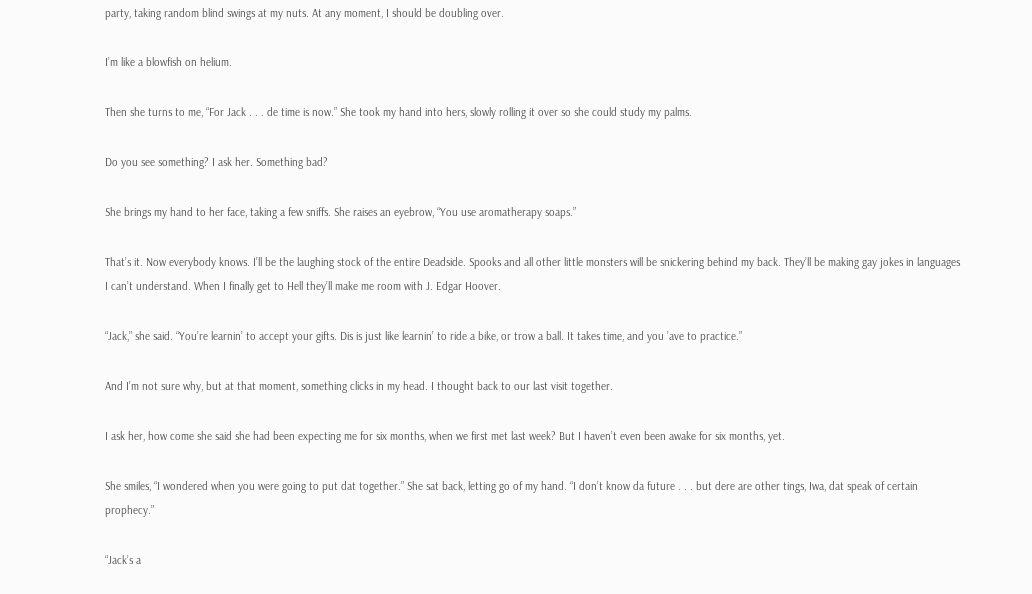party, taking random blind swings at my nuts. At any moment, I should be doubling over.

I’m like a blowfish on helium.

Then she turns to me, “For Jack . . . de time is now.” She took my hand into hers, slowly rolling it over so she could study my palms.

Do you see something? I ask her. Something bad?

She brings my hand to her face, taking a few sniffs. She raises an eyebrow, “You use aromatherapy soaps.”

That’s it. Now everybody knows. I’ll be the laughing stock of the entire Deadside. Spooks and all other little monsters will be snickering behind my back. They’ll be making gay jokes in languages I can’t understand. When I finally get to Hell they’ll make me room with J. Edgar Hoover.

“Jack,” she said. “You’re learnin’ to accept your gifts. Dis is just like learnin’ to ride a bike, or trow a ball. It takes time, and you ’ave to practice.”

And I’m not sure why, but at that moment, something clicks in my head. I thought back to our last visit together.

I ask her, how come she said she had been expecting me for six months, when we first met last week? But I haven’t even been awake for six months, yet.

She smiles, “I wondered when you were going to put dat together.” She sat back, letting go of my hand. “I don’t know da future . . . but dere are other tings, Iwa, dat speak of certain prophecy.”

“Jack’s a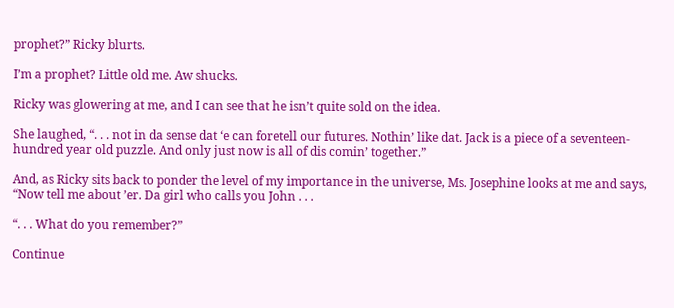prophet?” Ricky blurts.

I’m a prophet? Little old me. Aw shucks.

Ricky was glowering at me, and I can see that he isn’t quite sold on the idea.

She laughed, “. . . not in da sense dat ‘e can foretell our futures. Nothin’ like dat. Jack is a piece of a seventeen-hundred year old puzzle. And only just now is all of dis comin’ together.”

And, as Ricky sits back to ponder the level of my importance in the universe, Ms. Josephine looks at me and says, “Now tell me about ’er. Da girl who calls you John . . .

“. . . What do you remember?”

Continue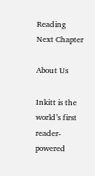Reading Next Chapter

About Us

Inkitt is the world’s first reader-powered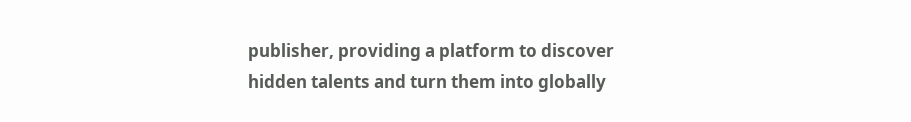publisher, providing a platform to discover hidden talents and turn them into globally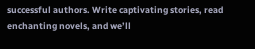successful authors. Write captivating stories, read enchanting novels, and we’ll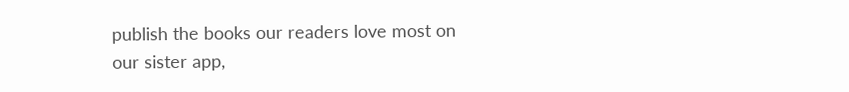publish the books our readers love most on our sister app,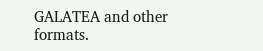GALATEA and other formats.